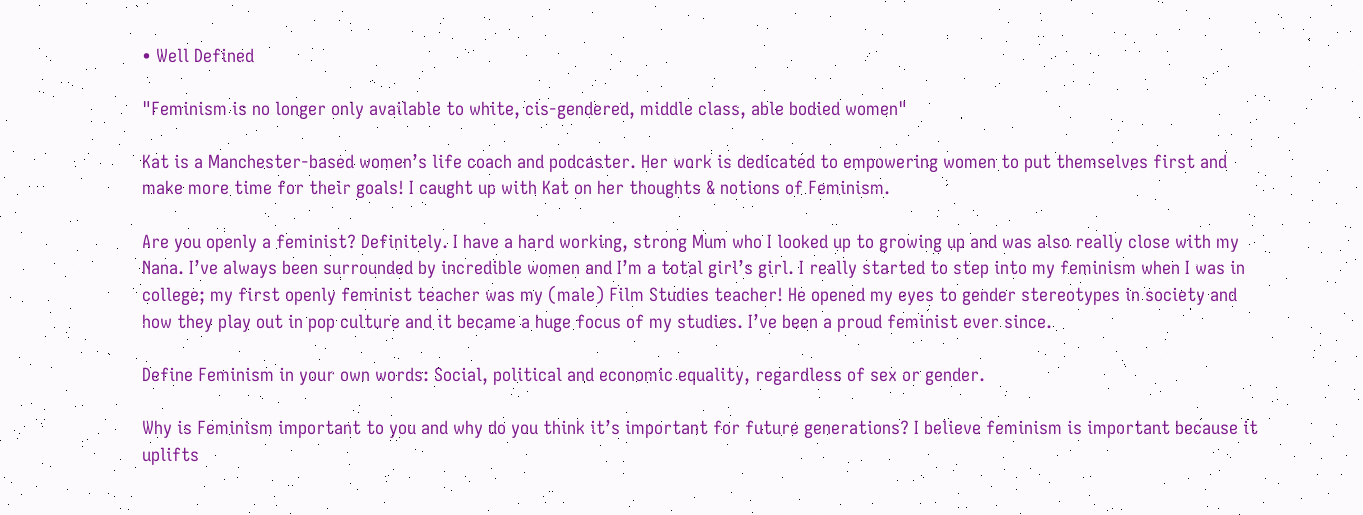• Well Defined

"Feminism is no longer only available to white, cis-gendered, middle class, able bodied women"

Kat is a Manchester-based women’s life coach and podcaster. Her work is dedicated to empowering women to put themselves first and make more time for their goals! I caught up with Kat on her thoughts & notions of Feminism.

Are you openly a feminist? Definitely. I have a hard working, strong Mum who I looked up to growing up and was also really close with my Nana. I’ve always been surrounded by incredible women and I’m a total girl’s girl. I really started to step into my feminism when I was in college; my first openly feminist teacher was my (male) Film Studies teacher! He opened my eyes to gender stereotypes in society and how they play out in pop culture and it became a huge focus of my studies. I’ve been a proud feminist ever since.

Define Feminism in your own words: Social, political and economic equality, regardless of sex or gender.

Why is Feminism important to you and why do you think it’s important for future generations? I believe feminism is important because it uplifts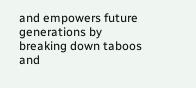and empowers future generations by breaking down taboos and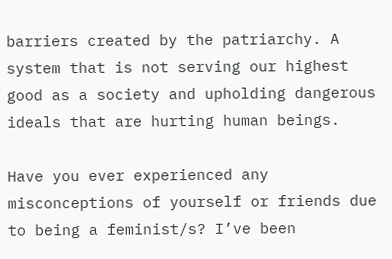barriers created by the patriarchy. A system that is not serving our highest good as a society and upholding dangerous ideals that are hurting human beings.

Have you ever experienced any misconceptions of yourself or friends due to being a feminist/s? I’ve been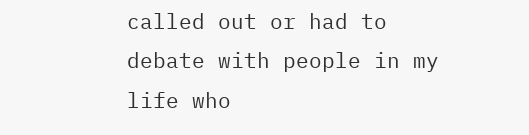called out or had to debate with people in my life who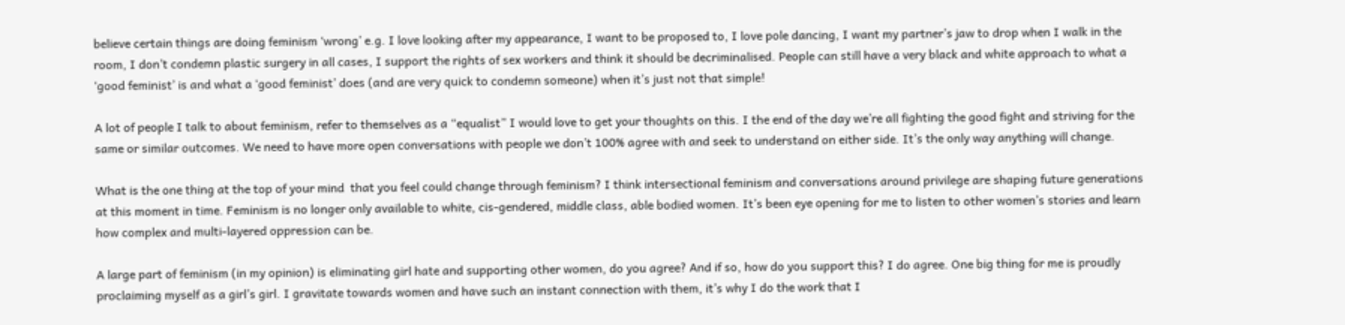believe certain things are doing feminism ‘wrong’ e.g. I love looking after my appearance, I want to be proposed to, I love pole dancing, I want my partner’s jaw to drop when I walk in the room, I don’t condemn plastic surgery in all cases, I support the rights of sex workers and think it should be decriminalised. People can still have a very black and white approach to what a ‘good feminist’ is and what a ‘good feminist’ does (and are very quick to condemn someone) when it’s just not that simple!

A lot of people I talk to about feminism, refer to themselves as a “equalist” I would love to get your thoughts on this. I the end of the day we’re all fighting the good fight and striving for the same or similar outcomes. We need to have more open conversations with people we don’t 100% agree with and seek to understand on either side. It’s the only way anything will change.

What is the one thing at the top of your mind  that you feel could change through feminism? I think intersectional feminism and conversations around privilege are shaping future generations at this moment in time. Feminism is no longer only available to white, cis-gendered, middle class, able bodied women. It’s been eye opening for me to listen to other women’s stories and learn how complex and multi-layered oppression can be.

A large part of feminism (in my opinion) is eliminating girl hate and supporting other women, do you agree? And if so, how do you support this? I do agree. One big thing for me is proudly proclaiming myself as a girl’s girl. I gravitate towards women and have such an instant connection with them, it’s why I do the work that I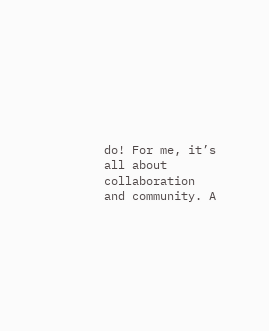do! For me, it’s all about collaboration and community. A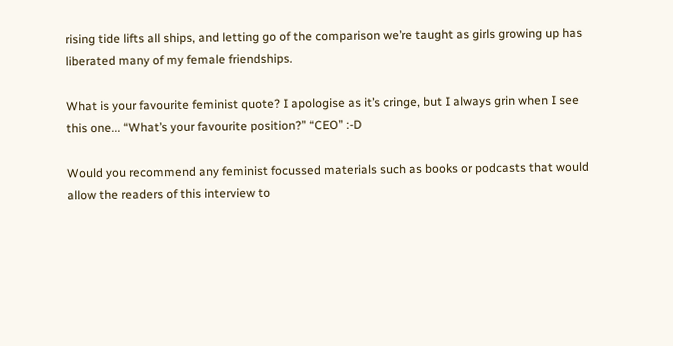rising tide lifts all ships, and letting go of the comparison we’re taught as girls growing up has liberated many of my female friendships.

What is your favourite feminist quote? I apologise as it’s cringe, but I always grin when I see this one... “What’s your favourite position?” “CEO” :-D

Would you recommend any feminist focussed materials such as books or podcasts that would allow the readers of this interview to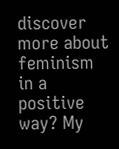discover more about feminism in a positive way? My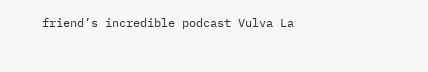friend’s incredible podcast Vulva La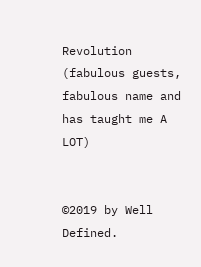Revolution (fabulous guests, fabulous name and has taught me A LOT)


©2019 by Well Defined.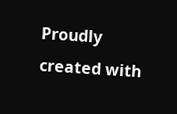Proudly created with